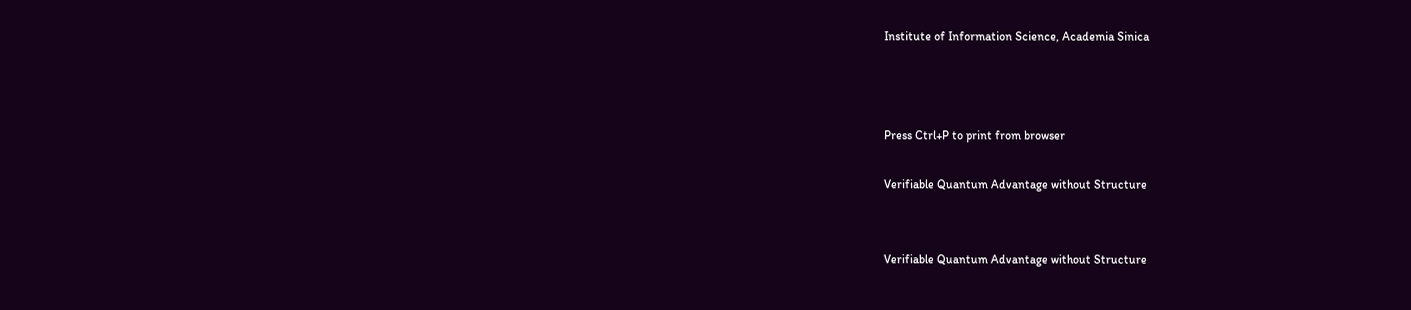Institute of Information Science, Academia Sinica



Press Ctrl+P to print from browser

Verifiable Quantum Advantage without Structure


Verifiable Quantum Advantage without Structure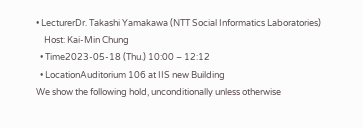• LecturerDr. Takashi Yamakawa (NTT Social Informatics Laboratories)
    Host: Kai-Min Chung
  • Time2023-05-18 (Thu.) 10:00 – 12:12
  • LocationAuditorium 106 at IIS new Building
We show the following hold, unconditionally unless otherwise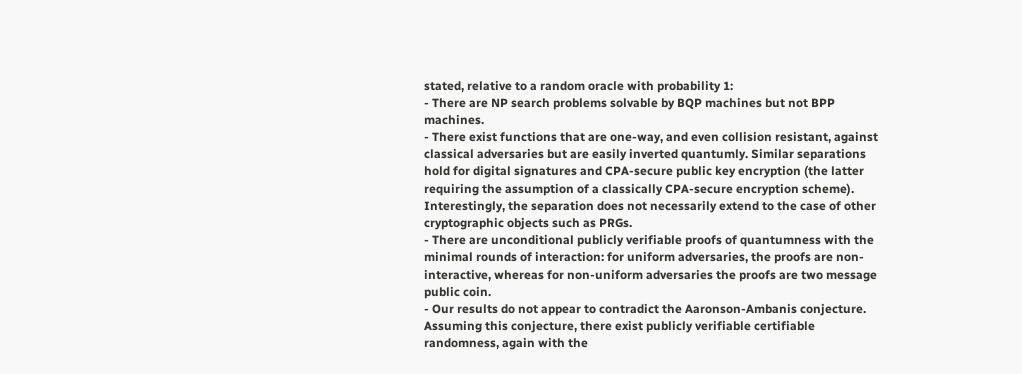stated, relative to a random oracle with probability 1:
- There are NP search problems solvable by BQP machines but not BPP machines.
- There exist functions that are one-way, and even collision resistant, against classical adversaries but are easily inverted quantumly. Similar separations hold for digital signatures and CPA-secure public key encryption (the latter requiring the assumption of a classically CPA-secure encryption scheme). Interestingly, the separation does not necessarily extend to the case of other cryptographic objects such as PRGs.
- There are unconditional publicly verifiable proofs of quantumness with the minimal rounds of interaction: for uniform adversaries, the proofs are non-interactive, whereas for non-uniform adversaries the proofs are two message public coin.
- Our results do not appear to contradict the Aaronson-Ambanis conjecture. Assuming this conjecture, there exist publicly verifiable certifiable randomness, again with the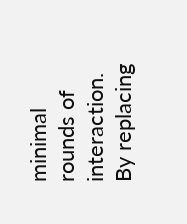minimal rounds of interaction.
By replacing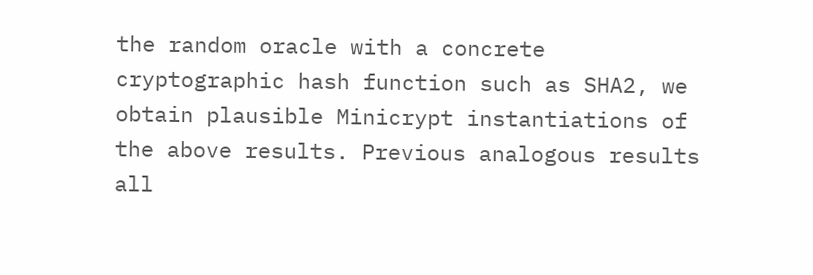the random oracle with a concrete cryptographic hash function such as SHA2, we obtain plausible Minicrypt instantiations of the above results. Previous analogous results all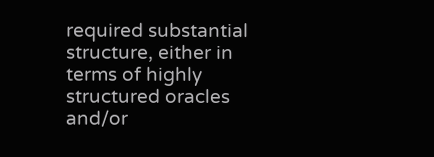required substantial structure, either in terms of highly structured oracles and/or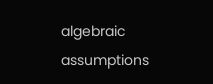algebraic assumptions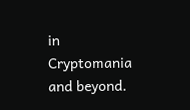in Cryptomania and beyond.